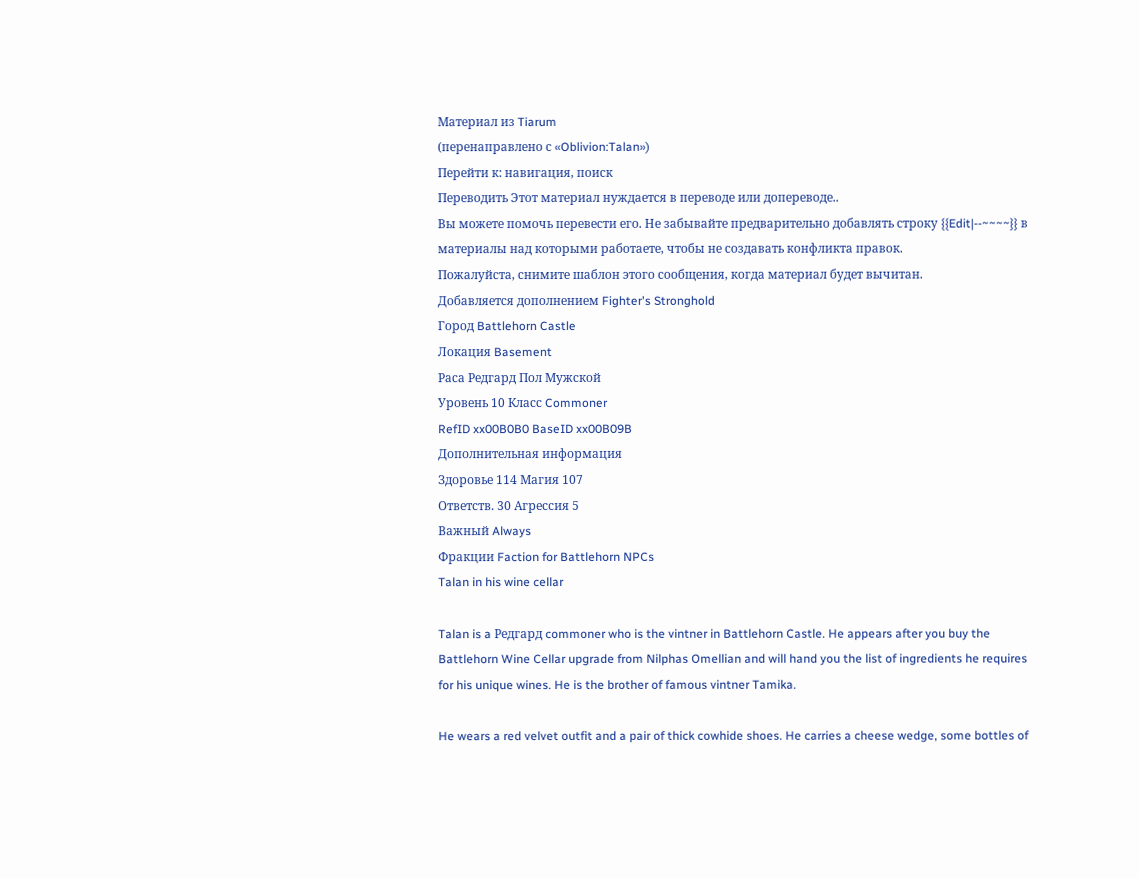Материал из Tiarum
(перенаправлено с «Oblivion:Talan»)
Перейти к: навигация, поиск
Переводить Этот материал нуждается в переводе или допереводе..
Вы можете помочь перевести его. Не забывайте предварительно добавлять строку {{Edit|--~~~~}} в материалы над которыми работаете, чтобы не создавать конфликта правок.
Пожалуйста, снимите шаблон этого сообщения, когда материал будет вычитан.
Добавляется дополнением Fighter's Stronghold
Город Battlehorn Castle
Локация Basement
Раса Редгард Пол Мужской
Уровень 10 Класс Commoner
RefID xx00B0B0 BaseID xx00B09B
Дополнительная информация
Здоровье 114 Магия 107
Ответств. 30 Агрессия 5
Важный Always
Фракции Faction for Battlehorn NPCs
Talan in his wine cellar

Talan is a Редгард commoner who is the vintner in Battlehorn Castle. He appears after you buy the Battlehorn Wine Cellar upgrade from Nilphas Omellian and will hand you the list of ingredients he requires for his unique wines. He is the brother of famous vintner Tamika.

He wears a red velvet outfit and a pair of thick cowhide shoes. He carries a cheese wedge, some bottles of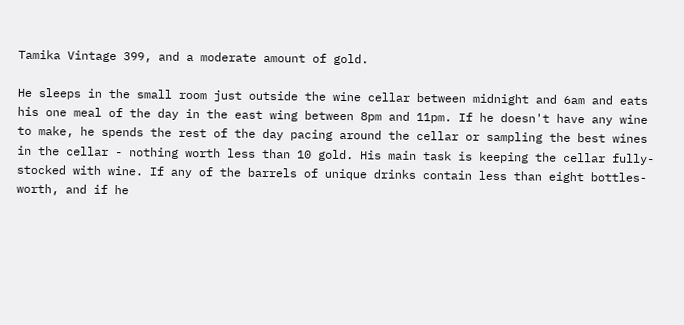Tamika Vintage 399, and a moderate amount of gold.

He sleeps in the small room just outside the wine cellar between midnight and 6am and eats his one meal of the day in the east wing between 8pm and 11pm. If he doesn't have any wine to make, he spends the rest of the day pacing around the cellar or sampling the best wines in the cellar - nothing worth less than 10 gold. His main task is keeping the cellar fully-stocked with wine. If any of the barrels of unique drinks contain less than eight bottles-worth, and if he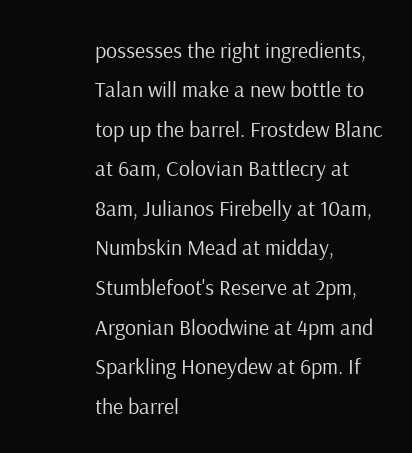possesses the right ingredients, Talan will make a new bottle to top up the barrel. Frostdew Blanc at 6am, Colovian Battlecry at 8am, Julianos Firebelly at 10am, Numbskin Mead at midday, Stumblefoot's Reserve at 2pm, Argonian Bloodwine at 4pm and Sparkling Honeydew at 6pm. If the barrel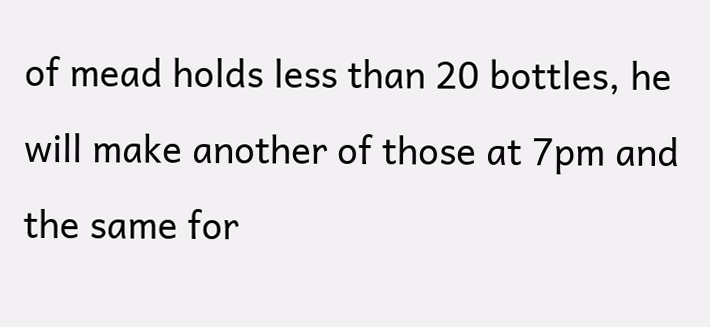of mead holds less than 20 bottles, he will make another of those at 7pm and the same for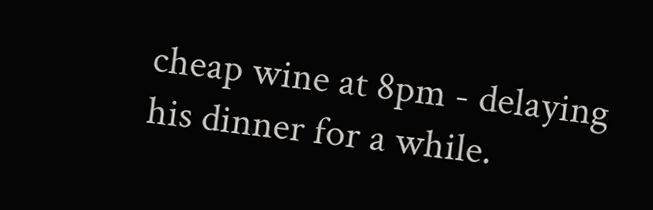cheap wine at 8pm - delaying his dinner for a while.